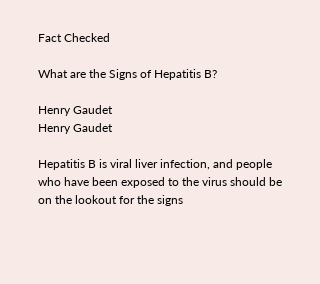Fact Checked

What are the Signs of Hepatitis B?

Henry Gaudet
Henry Gaudet

Hepatitis B is viral liver infection, and people who have been exposed to the virus should be on the lookout for the signs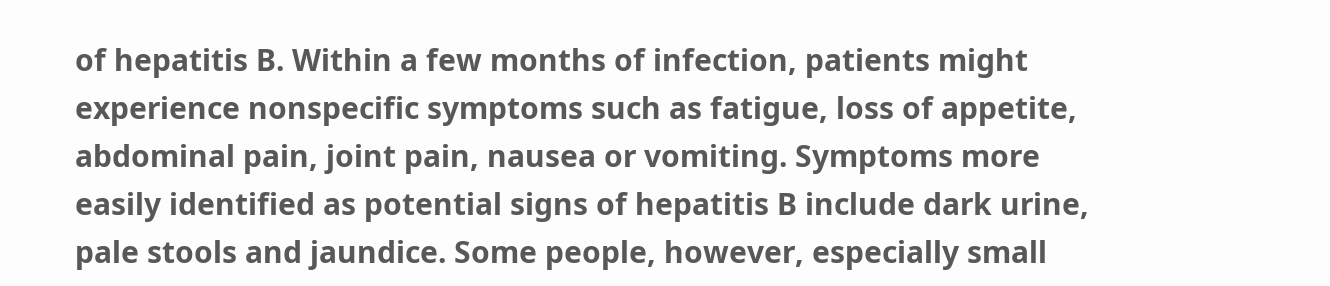of hepatitis B. Within a few months of infection, patients might experience nonspecific symptoms such as fatigue, loss of appetite, abdominal pain, joint pain, nausea or vomiting. Symptoms more easily identified as potential signs of hepatitis B include dark urine, pale stools and jaundice. Some people, however, especially small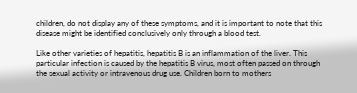children, do not display any of these symptoms, and it is important to note that this disease might be identified conclusively only through a blood test.

Like other varieties of hepatitis, hepatitis B is an inflammation of the liver. This particular infection is caused by the hepatitis B virus, most often passed on through the sexual activity or intravenous drug use. Children born to mothers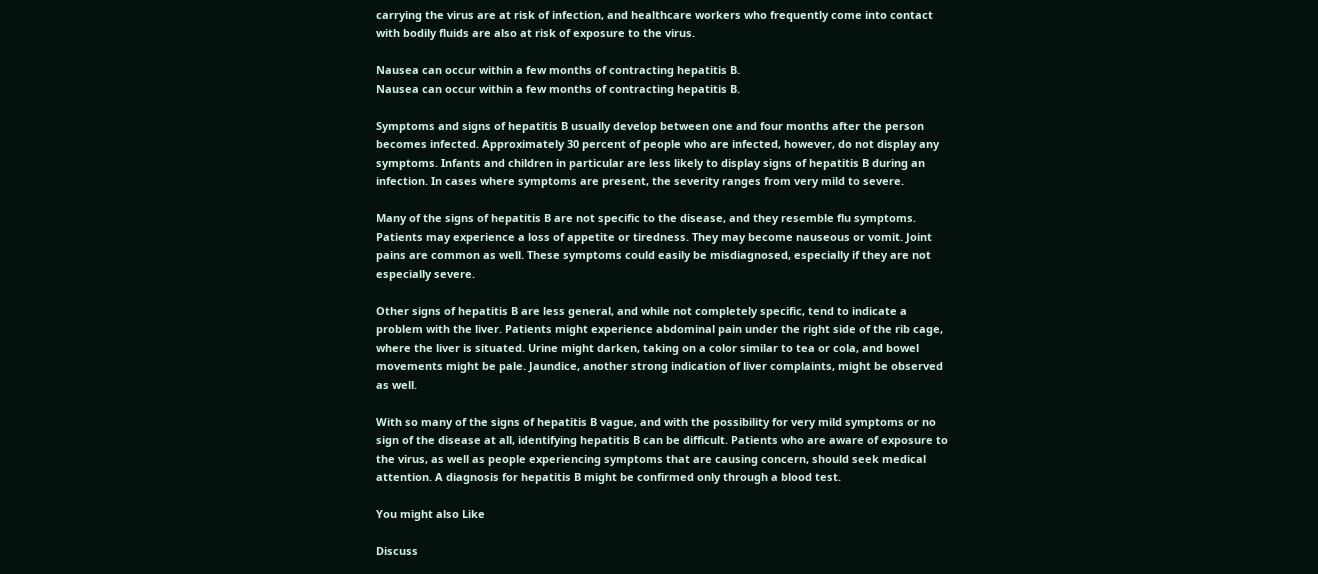carrying the virus are at risk of infection, and healthcare workers who frequently come into contact with bodily fluids are also at risk of exposure to the virus.

Nausea can occur within a few months of contracting hepatitis B.
Nausea can occur within a few months of contracting hepatitis B.

Symptoms and signs of hepatitis B usually develop between one and four months after the person becomes infected. Approximately 30 percent of people who are infected, however, do not display any symptoms. Infants and children in particular are less likely to display signs of hepatitis B during an infection. In cases where symptoms are present, the severity ranges from very mild to severe.

Many of the signs of hepatitis B are not specific to the disease, and they resemble flu symptoms. Patients may experience a loss of appetite or tiredness. They may become nauseous or vomit. Joint pains are common as well. These symptoms could easily be misdiagnosed, especially if they are not especially severe.

Other signs of hepatitis B are less general, and while not completely specific, tend to indicate a problem with the liver. Patients might experience abdominal pain under the right side of the rib cage, where the liver is situated. Urine might darken, taking on a color similar to tea or cola, and bowel movements might be pale. Jaundice, another strong indication of liver complaints, might be observed as well.

With so many of the signs of hepatitis B vague, and with the possibility for very mild symptoms or no sign of the disease at all, identifying hepatitis B can be difficult. Patients who are aware of exposure to the virus, as well as people experiencing symptoms that are causing concern, should seek medical attention. A diagnosis for hepatitis B might be confirmed only through a blood test.

You might also Like

Discuss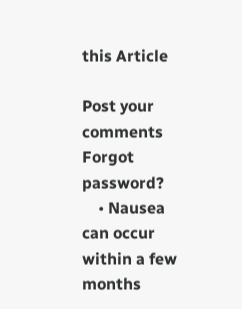this Article

Post your comments
Forgot password?
    • Nausea can occur within a few months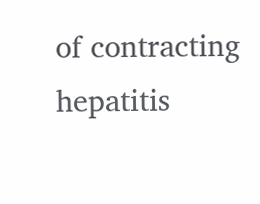of contracting hepatitis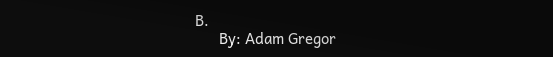B.
      By: Adam Gregor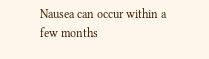Nausea can occur within a few months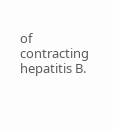of contracting hepatitis B.